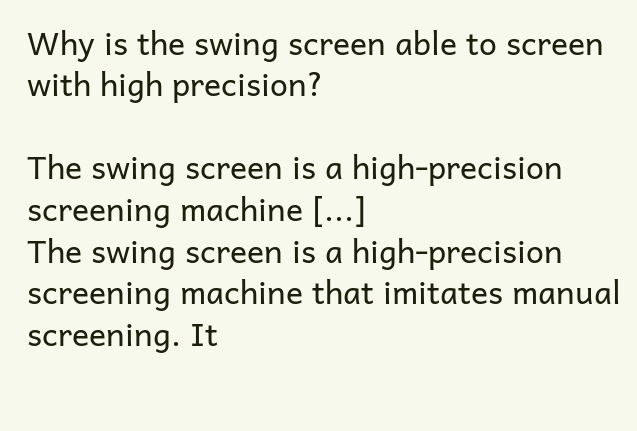Why is the swing screen able to screen with high precision?

The swing screen is a high-precision screening machine [...]
The swing screen is a high-precision screening machine that imitates manual screening. It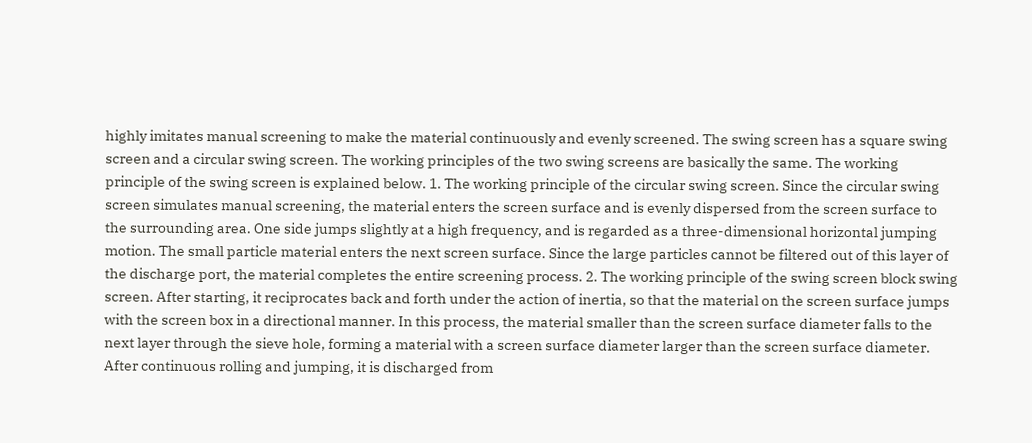highly imitates manual screening to make the material continuously and evenly screened. The swing screen has a square swing screen and a circular swing screen. The working principles of the two swing screens are basically the same. The working principle of the swing screen is explained below. 1. The working principle of the circular swing screen. Since the circular swing screen simulates manual screening, the material enters the screen surface and is evenly dispersed from the screen surface to the surrounding area. One side jumps slightly at a high frequency, and is regarded as a three-dimensional horizontal jumping motion. The small particle material enters the next screen surface. Since the large particles cannot be filtered out of this layer of the discharge port, the material completes the entire screening process. 2. The working principle of the swing screen block swing screen. After starting, it reciprocates back and forth under the action of inertia, so that the material on the screen surface jumps with the screen box in a directional manner. In this process, the material smaller than the screen surface diameter falls to the next layer through the sieve hole, forming a material with a screen surface diameter larger than the screen surface diameter. After continuous rolling and jumping, it is discharged from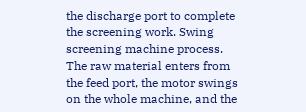the discharge port to complete the screening work. Swing screening machine process. The raw material enters from the feed port, the motor swings on the whole machine, and the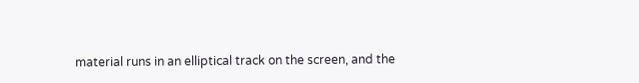material runs in an elliptical track on the screen, and the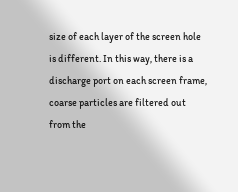size of each layer of the screen hole is different. In this way, there is a discharge port on each screen frame, coarse particles are filtered out from the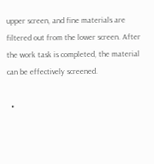upper screen, and fine materials are filtered out from the lower screen. After the work task is completed, the material can be effectively screened.

  •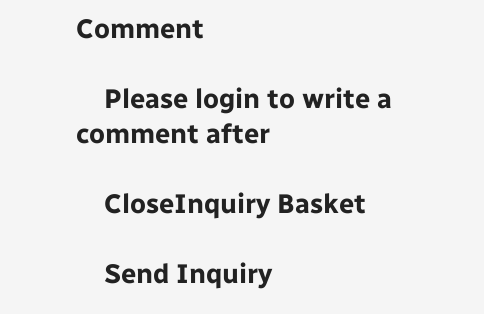Comment

    Please login to write a comment after

    CloseInquiry Basket

    Send Inquiry